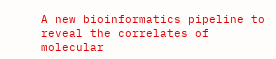A new bioinformatics pipeline to reveal the correlates of molecular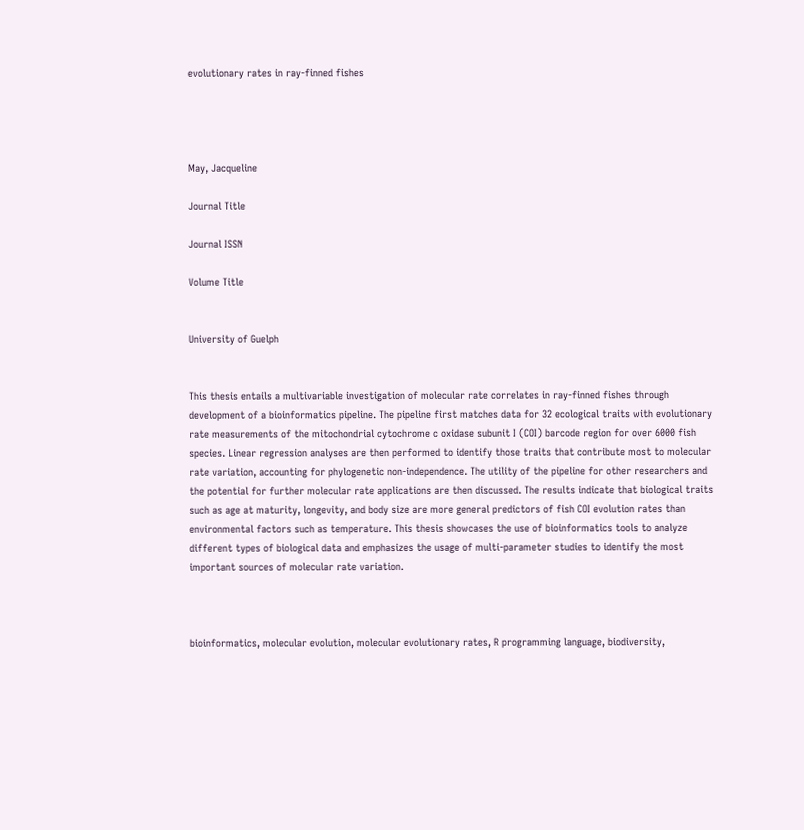evolutionary rates in ray-finned fishes




May, Jacqueline

Journal Title

Journal ISSN

Volume Title


University of Guelph


This thesis entails a multivariable investigation of molecular rate correlates in ray-finned fishes through development of a bioinformatics pipeline. The pipeline first matches data for 32 ecological traits with evolutionary rate measurements of the mitochondrial cytochrome c oxidase subunit I (COI) barcode region for over 6000 fish species. Linear regression analyses are then performed to identify those traits that contribute most to molecular rate variation, accounting for phylogenetic non-independence. The utility of the pipeline for other researchers and the potential for further molecular rate applications are then discussed. The results indicate that biological traits such as age at maturity, longevity, and body size are more general predictors of fish COI evolution rates than environmental factors such as temperature. This thesis showcases the use of bioinformatics tools to analyze different types of biological data and emphasizes the usage of multi-parameter studies to identify the most important sources of molecular rate variation.



bioinformatics, molecular evolution, molecular evolutionary rates, R programming language, biodiversity,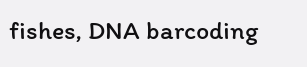fishes, DNA barcoding